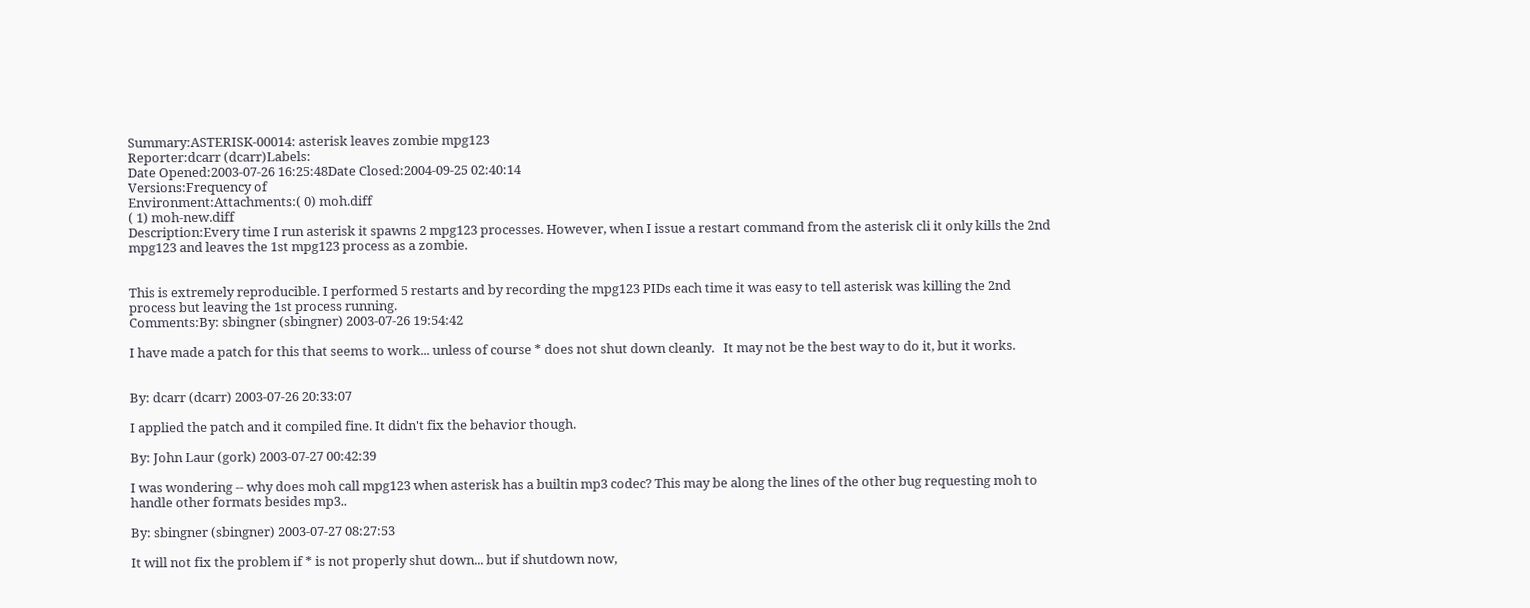Summary:ASTERISK-00014: asterisk leaves zombie mpg123
Reporter:dcarr (dcarr)Labels:
Date Opened:2003-07-26 16:25:48Date Closed:2004-09-25 02:40:14
Versions:Frequency of
Environment:Attachments:( 0) moh.diff
( 1) moh-new.diff
Description:Every time I run asterisk it spawns 2 mpg123 processes. However, when I issue a restart command from the asterisk cli it only kills the 2nd mpg123 and leaves the 1st mpg123 process as a zombie.


This is extremely reproducible. I performed 5 restarts and by recording the mpg123 PIDs each time it was easy to tell asterisk was killing the 2nd process but leaving the 1st process running.
Comments:By: sbingner (sbingner) 2003-07-26 19:54:42

I have made a patch for this that seems to work... unless of course * does not shut down cleanly.   It may not be the best way to do it, but it works.


By: dcarr (dcarr) 2003-07-26 20:33:07

I applied the patch and it compiled fine. It didn't fix the behavior though.

By: John Laur (gork) 2003-07-27 00:42:39

I was wondering -- why does moh call mpg123 when asterisk has a builtin mp3 codec? This may be along the lines of the other bug requesting moh to handle other formats besides mp3..

By: sbingner (sbingner) 2003-07-27 08:27:53

It will not fix the problem if * is not properly shut down... but if shutdown now,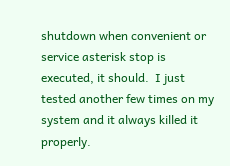shutdown when convenient or service asterisk stop is executed, it should.  I just tested another few times on my system and it always killed it properly.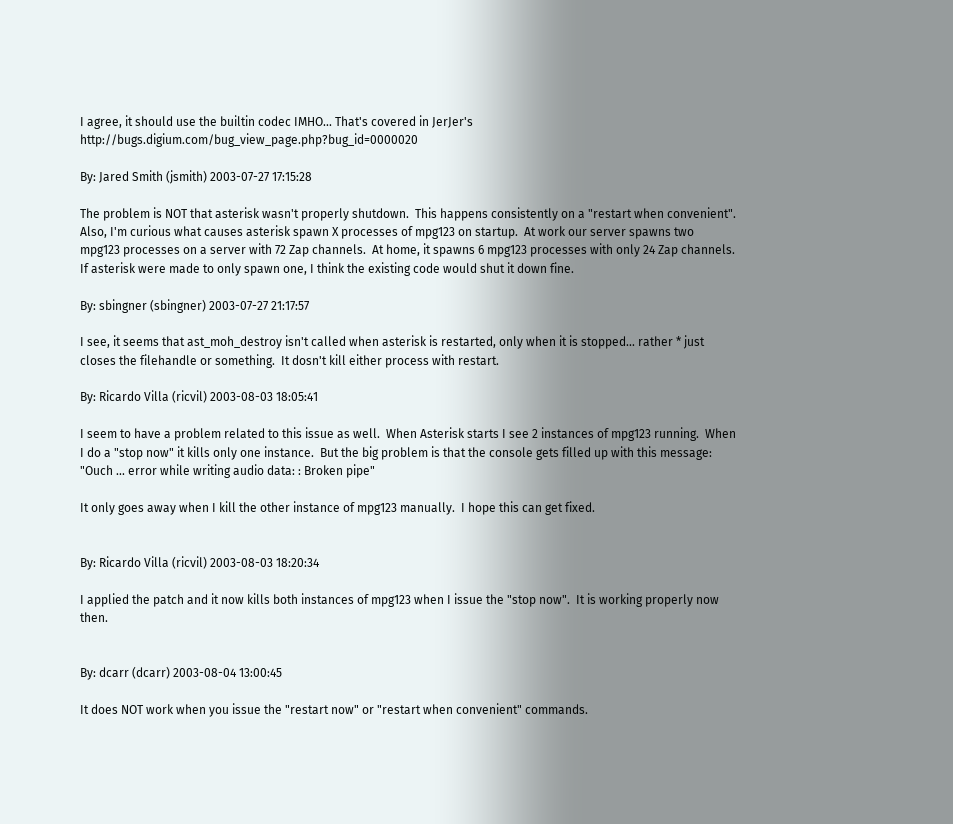I agree, it should use the builtin codec IMHO... That's covered in JerJer's http://bugs.digium.com/bug_view_page.php?bug_id=0000020

By: Jared Smith (jsmith) 2003-07-27 17:15:28

The problem is NOT that asterisk wasn't properly shutdown.  This happens consistently on a "restart when convenient".  Also, I'm curious what causes asterisk spawn X processes of mpg123 on startup.  At work our server spawns two mpg123 processes on a server with 72 Zap channels.  At home, it spawns 6 mpg123 processes with only 24 Zap channels.  If asterisk were made to only spawn one, I think the existing code would shut it down fine.

By: sbingner (sbingner) 2003-07-27 21:17:57

I see, it seems that ast_moh_destroy isn't called when asterisk is restarted, only when it is stopped... rather * just closes the filehandle or something.  It dosn't kill either process with restart.

By: Ricardo Villa (ricvil) 2003-08-03 18:05:41

I seem to have a problem related to this issue as well.  When Asterisk starts I see 2 instances of mpg123 running.  When I do a "stop now" it kills only one instance.  But the big problem is that the console gets filled up with this message:
"Ouch ... error while writing audio data: : Broken pipe"

It only goes away when I kill the other instance of mpg123 manually.  I hope this can get fixed.


By: Ricardo Villa (ricvil) 2003-08-03 18:20:34

I applied the patch and it now kills both instances of mpg123 when I issue the "stop now".  It is working properly now then.


By: dcarr (dcarr) 2003-08-04 13:00:45

It does NOT work when you issue the "restart now" or "restart when convenient" commands.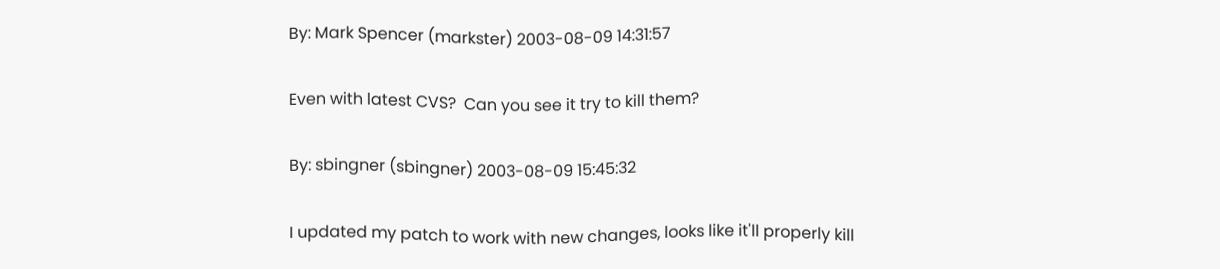By: Mark Spencer (markster) 2003-08-09 14:31:57

Even with latest CVS?  Can you see it try to kill them?

By: sbingner (sbingner) 2003-08-09 15:45:32

I updated my patch to work with new changes, looks like it'll properly kill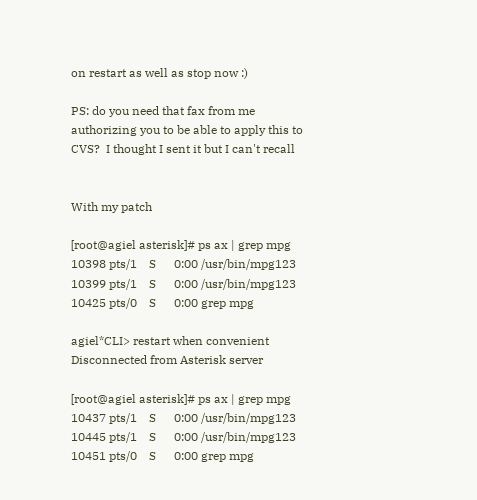on restart as well as stop now :)

PS: do you need that fax from me authorizing you to be able to apply this to CVS?  I thought I sent it but I can't recall


With my patch

[root@agiel asterisk]# ps ax | grep mpg
10398 pts/1    S      0:00 /usr/bin/mpg123
10399 pts/1    S      0:00 /usr/bin/mpg123
10425 pts/0    S      0:00 grep mpg

agiel*CLI> restart when convenient
Disconnected from Asterisk server

[root@agiel asterisk]# ps ax | grep mpg
10437 pts/1    S      0:00 /usr/bin/mpg123
10445 pts/1    S      0:00 /usr/bin/mpg123
10451 pts/0    S      0:00 grep mpg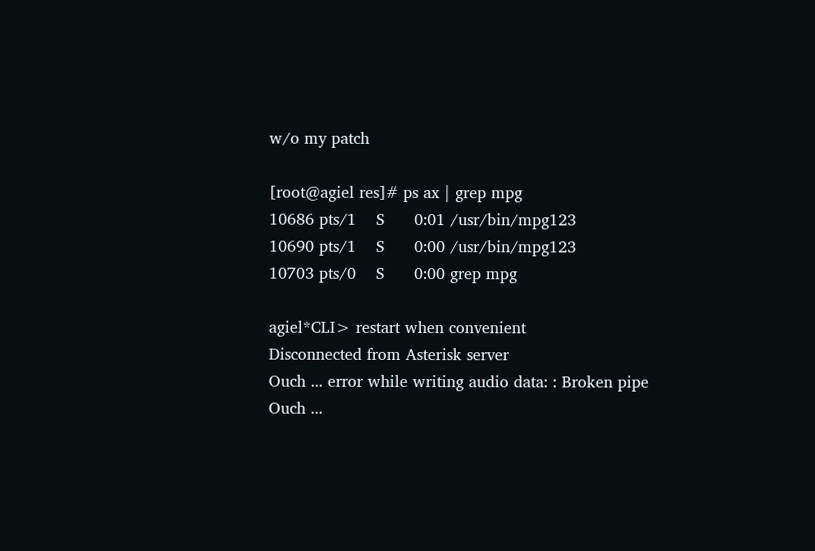w/o my patch

[root@agiel res]# ps ax | grep mpg
10686 pts/1    S      0:01 /usr/bin/mpg123
10690 pts/1    S      0:00 /usr/bin/mpg123
10703 pts/0    S      0:00 grep mpg

agiel*CLI> restart when convenient
Disconnected from Asterisk server
Ouch ... error while writing audio data: : Broken pipe
Ouch ...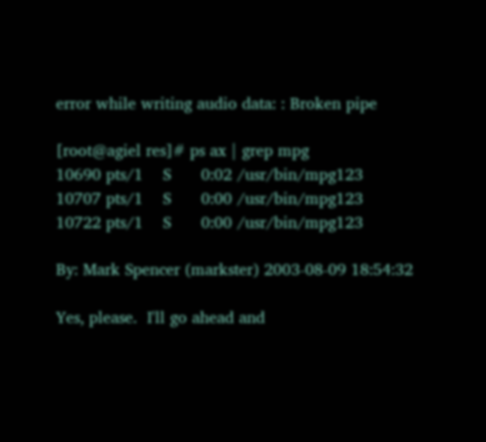error while writing audio data: : Broken pipe

[root@agiel res]# ps ax | grep mpg
10690 pts/1    S      0:02 /usr/bin/mpg123
10707 pts/1    S      0:00 /usr/bin/mpg123
10722 pts/1    S      0:00 /usr/bin/mpg123

By: Mark Spencer (markster) 2003-08-09 18:54:32

Yes, please.  I'll go ahead and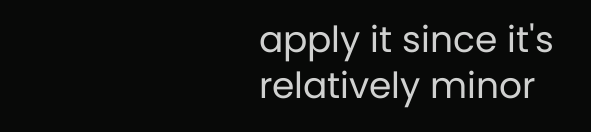apply it since it's relatively minor